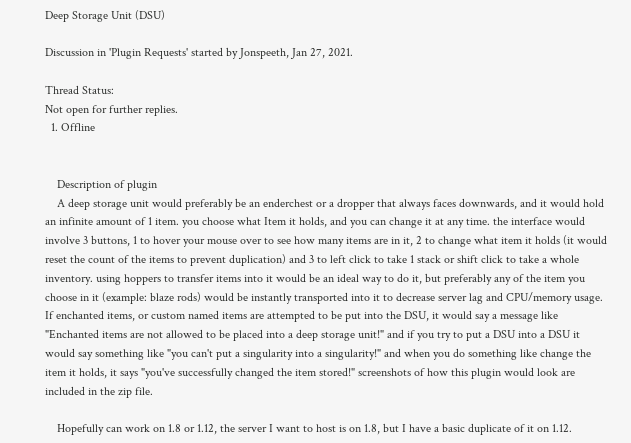Deep Storage Unit (DSU)

Discussion in 'Plugin Requests' started by Jonspeeth, Jan 27, 2021.

Thread Status:
Not open for further replies.
  1. Offline


    Description of plugin
    A deep storage unit would preferably be an enderchest or a dropper that always faces downwards, and it would hold an infinite amount of 1 item. you choose what Item it holds, and you can change it at any time. the interface would involve 3 buttons, 1 to hover your mouse over to see how many items are in it, 2 to change what item it holds (it would reset the count of the items to prevent duplication) and 3 to left click to take 1 stack or shift click to take a whole inventory. using hoppers to transfer items into it would be an ideal way to do it, but preferably any of the item you choose in it (example: blaze rods) would be instantly transported into it to decrease server lag and CPU/memory usage. If enchanted items, or custom named items are attempted to be put into the DSU, it would say a message like "Enchanted items are not allowed to be placed into a deep storage unit!" and if you try to put a DSU into a DSU it would say something like "you can't put a singularity into a singularity!" and when you do something like change the item it holds, it says "you've successfully changed the item stored!" screenshots of how this plugin would look are included in the zip file.

    Hopefully can work on 1.8 or 1.12, the server I want to host is on 1.8, but I have a basic duplicate of it on 1.12.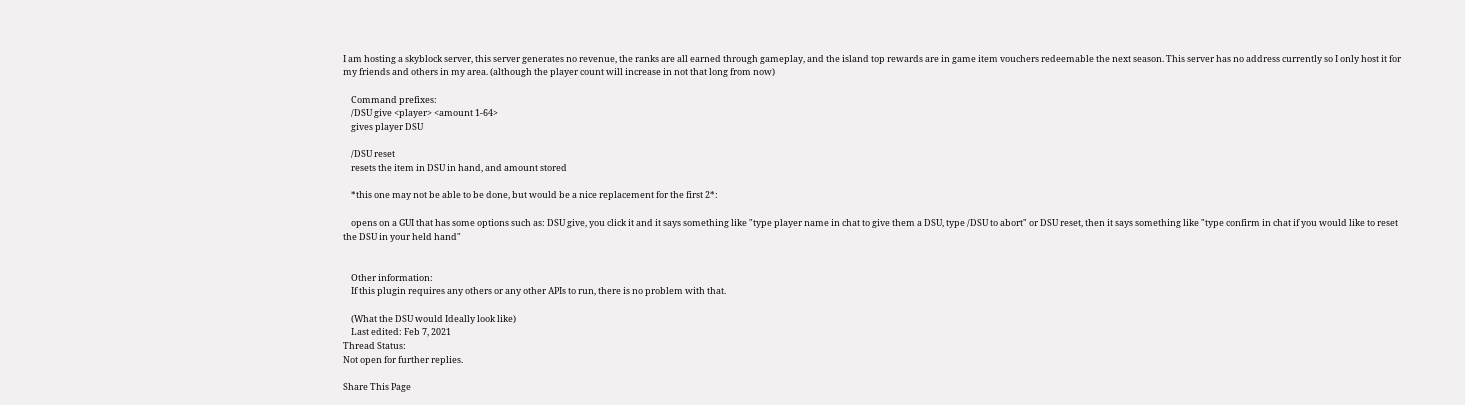I am hosting a skyblock server, this server generates no revenue, the ranks are all earned through gameplay, and the island top rewards are in game item vouchers redeemable the next season. This server has no address currently so I only host it for my friends and others in my area. (although the player count will increase in not that long from now)

    Command prefixes:
    /DSU give <player> <amount 1-64>
    gives player DSU

    /DSU reset
    resets the item in DSU in hand, and amount stored

    *this one may not be able to be done, but would be a nice replacement for the first 2*:

    opens on a GUI that has some options such as: DSU give, you click it and it says something like "type player name in chat to give them a DSU, type /DSU to abort" or DSU reset, then it says something like "type confirm in chat if you would like to reset the DSU in your held hand"


    Other information:
    If this plugin requires any others or any other APIs to run, there is no problem with that.

    (What the DSU would Ideally look like)
    Last edited: Feb 7, 2021
Thread Status:
Not open for further replies.

Share This Page